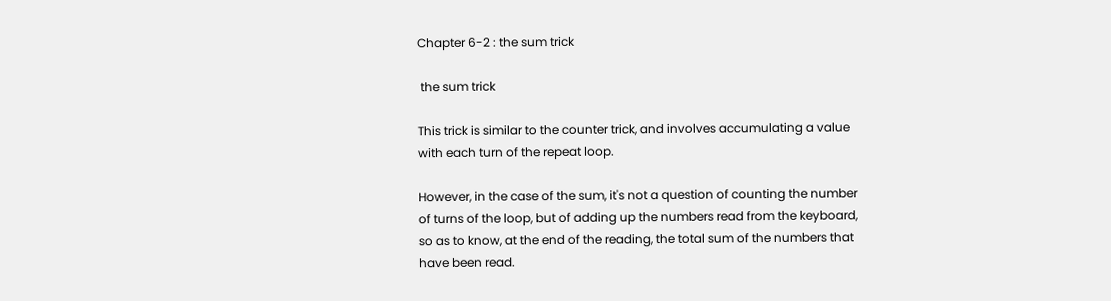Chapter 6-2 : the sum trick

 the sum trick

This trick is similar to the counter trick, and involves accumulating a value with each turn of the repeat loop.

However, in the case of the sum, it's not a question of counting the number of turns of the loop, but of adding up the numbers read from the keyboard, so as to know, at the end of the reading, the total sum of the numbers that have been read.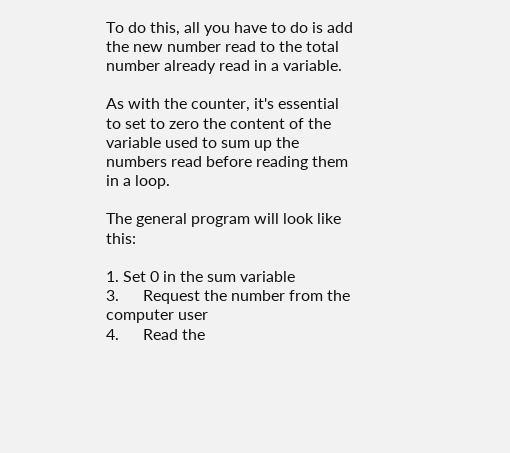To do this, all you have to do is add the new number read to the total number already read in a variable.

As with the counter, it's essential to set to zero the content of the variable used to sum up the numbers read before reading them in a loop.

The general program will look like this:

1. Set 0 in the sum variable
3.      Request the number from the computer user
4.      Read the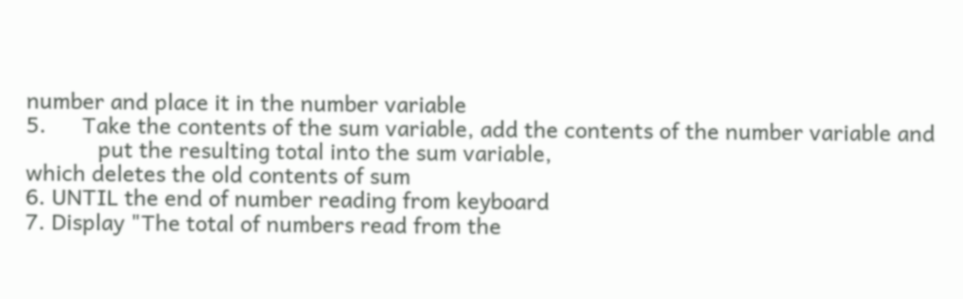number and place it in the number variable
5.      Take the contents of the sum variable, add the contents of the number variable and
            put the resulting total into the sum variable,
which deletes the old contents of sum
6. UNTIL the end of number reading from keyboard
7. Display "The total of numbers read from the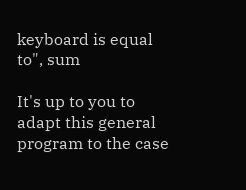keyboard is equal to", sum

It's up to you to adapt this general program to the case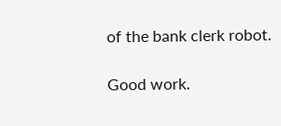of the bank clerk robot.

Good work.